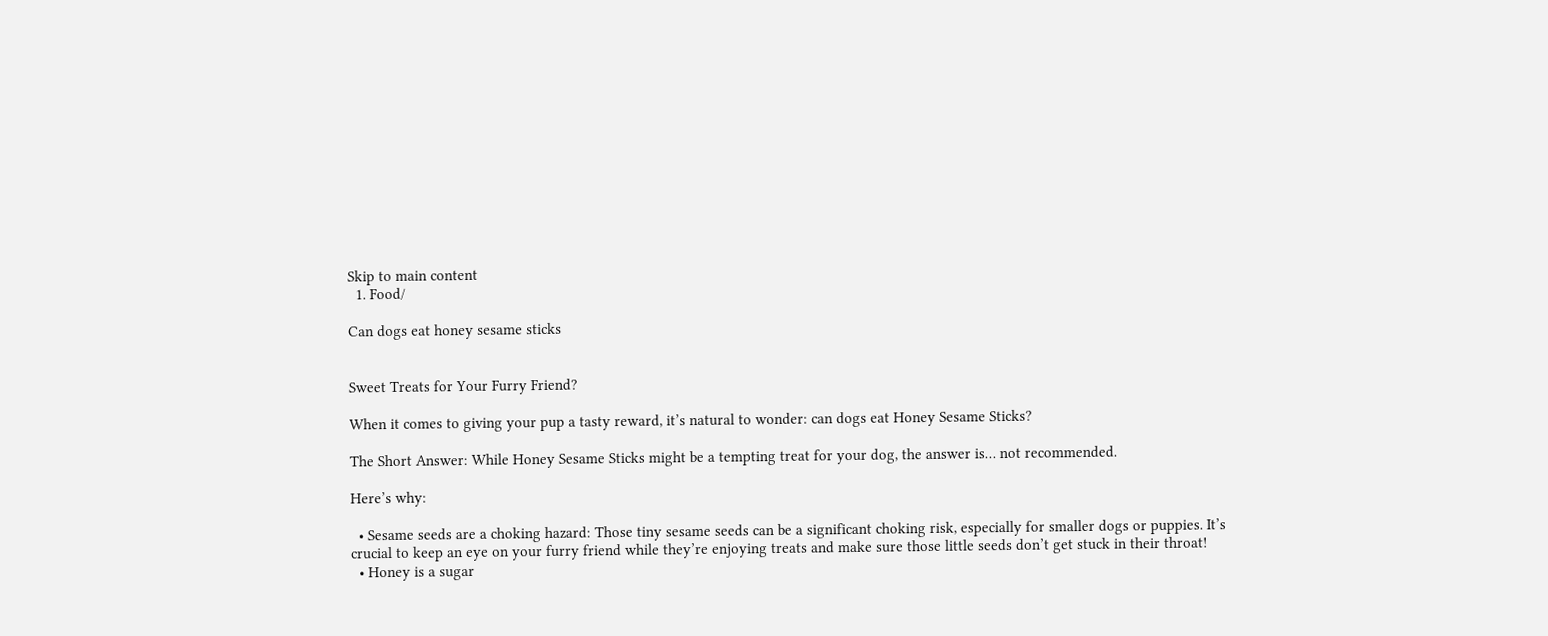Skip to main content
  1. Food/

Can dogs eat honey sesame sticks


Sweet Treats for Your Furry Friend?

When it comes to giving your pup a tasty reward, it’s natural to wonder: can dogs eat Honey Sesame Sticks?

The Short Answer: While Honey Sesame Sticks might be a tempting treat for your dog, the answer is… not recommended.

Here’s why:

  • Sesame seeds are a choking hazard: Those tiny sesame seeds can be a significant choking risk, especially for smaller dogs or puppies. It’s crucial to keep an eye on your furry friend while they’re enjoying treats and make sure those little seeds don’t get stuck in their throat!
  • Honey is a sugar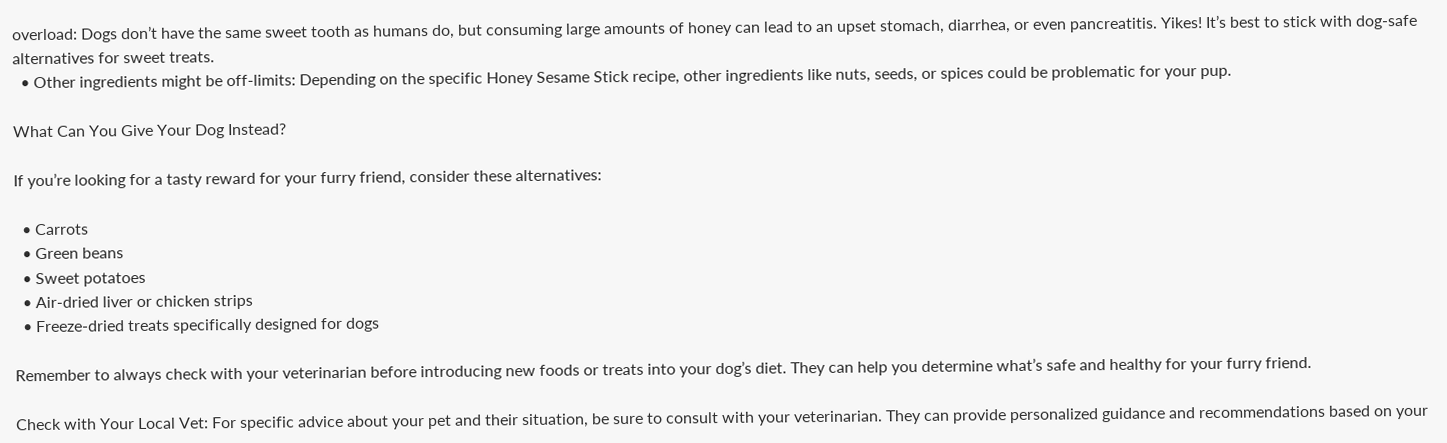overload: Dogs don’t have the same sweet tooth as humans do, but consuming large amounts of honey can lead to an upset stomach, diarrhea, or even pancreatitis. Yikes! It’s best to stick with dog-safe alternatives for sweet treats.
  • Other ingredients might be off-limits: Depending on the specific Honey Sesame Stick recipe, other ingredients like nuts, seeds, or spices could be problematic for your pup.

What Can You Give Your Dog Instead?

If you’re looking for a tasty reward for your furry friend, consider these alternatives:

  • Carrots
  • Green beans
  • Sweet potatoes
  • Air-dried liver or chicken strips
  • Freeze-dried treats specifically designed for dogs

Remember to always check with your veterinarian before introducing new foods or treats into your dog’s diet. They can help you determine what’s safe and healthy for your furry friend.

Check with Your Local Vet: For specific advice about your pet and their situation, be sure to consult with your veterinarian. They can provide personalized guidance and recommendations based on your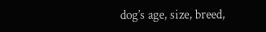dog’s age, size, breed,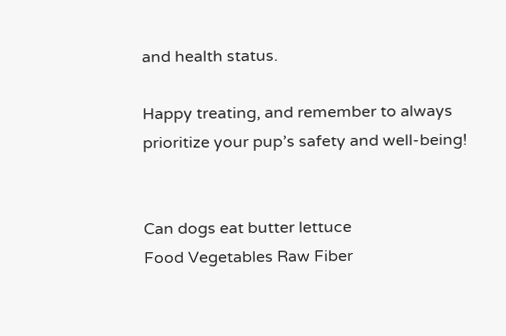and health status.

Happy treating, and remember to always prioritize your pup’s safety and well-being!


Can dogs eat butter lettuce
Food Vegetables Raw Fiber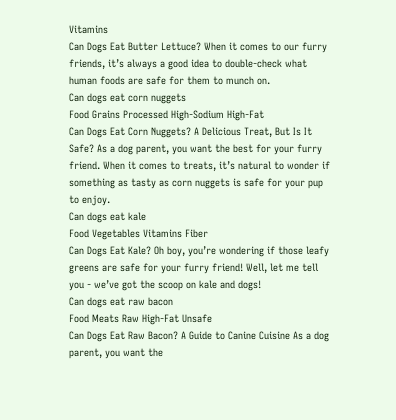Vitamins
Can Dogs Eat Butter Lettuce? When it comes to our furry friends, it’s always a good idea to double-check what human foods are safe for them to munch on.
Can dogs eat corn nuggets
Food Grains Processed High-Sodium High-Fat
Can Dogs Eat Corn Nuggets? A Delicious Treat, But Is It Safe? As a dog parent, you want the best for your furry friend. When it comes to treats, it’s natural to wonder if something as tasty as corn nuggets is safe for your pup to enjoy.
Can dogs eat kale
Food Vegetables Vitamins Fiber
Can Dogs Eat Kale? Oh boy, you’re wondering if those leafy greens are safe for your furry friend! Well, let me tell you - we’ve got the scoop on kale and dogs!
Can dogs eat raw bacon
Food Meats Raw High-Fat Unsafe
Can Dogs Eat Raw Bacon? A Guide to Canine Cuisine As a dog parent, you want the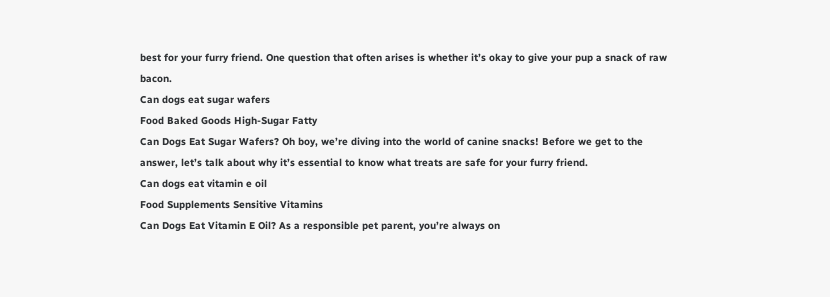best for your furry friend. One question that often arises is whether it’s okay to give your pup a snack of raw bacon.
Can dogs eat sugar wafers
Food Baked Goods High-Sugar Fatty
Can Dogs Eat Sugar Wafers? Oh boy, we’re diving into the world of canine snacks! Before we get to the answer, let’s talk about why it’s essential to know what treats are safe for your furry friend.
Can dogs eat vitamin e oil
Food Supplements Sensitive Vitamins
Can Dogs Eat Vitamin E Oil? As a responsible pet parent, you’re always on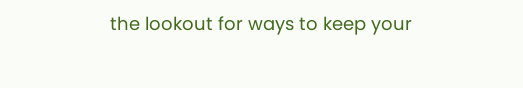the lookout for ways to keep your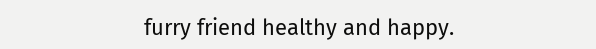furry friend healthy and happy.